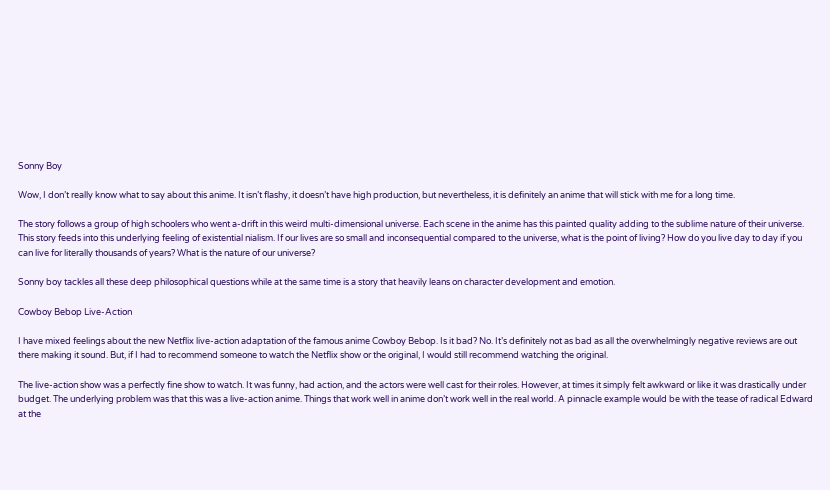Sonny Boy

Wow, I don’t really know what to say about this anime. It isn’t flashy, it doesn’t have high production, but nevertheless, it is definitely an anime that will stick with me for a long time.

The story follows a group of high schoolers who went a-drift in this weird multi-dimensional universe. Each scene in the anime has this painted quality adding to the sublime nature of their universe. This story feeds into this underlying feeling of existential nialism. If our lives are so small and inconsequential compared to the universe, what is the point of living? How do you live day to day if you can live for literally thousands of years? What is the nature of our universe?

Sonny boy tackles all these deep philosophical questions while at the same time is a story that heavily leans on character development and emotion.

Cowboy Bebop Live-Action

I have mixed feelings about the new Netflix live-action adaptation of the famous anime Cowboy Bebop. Is it bad? No. It’s definitely not as bad as all the overwhelmingly negative reviews are out there making it sound. But, if I had to recommend someone to watch the Netflix show or the original, I would still recommend watching the original.

The live-action show was a perfectly fine show to watch. It was funny, had action, and the actors were well cast for their roles. However, at times it simply felt awkward or like it was drastically under budget. The underlying problem was that this was a live-action anime. Things that work well in anime don’t work well in the real world. A pinnacle example would be with the tease of radical Edward at the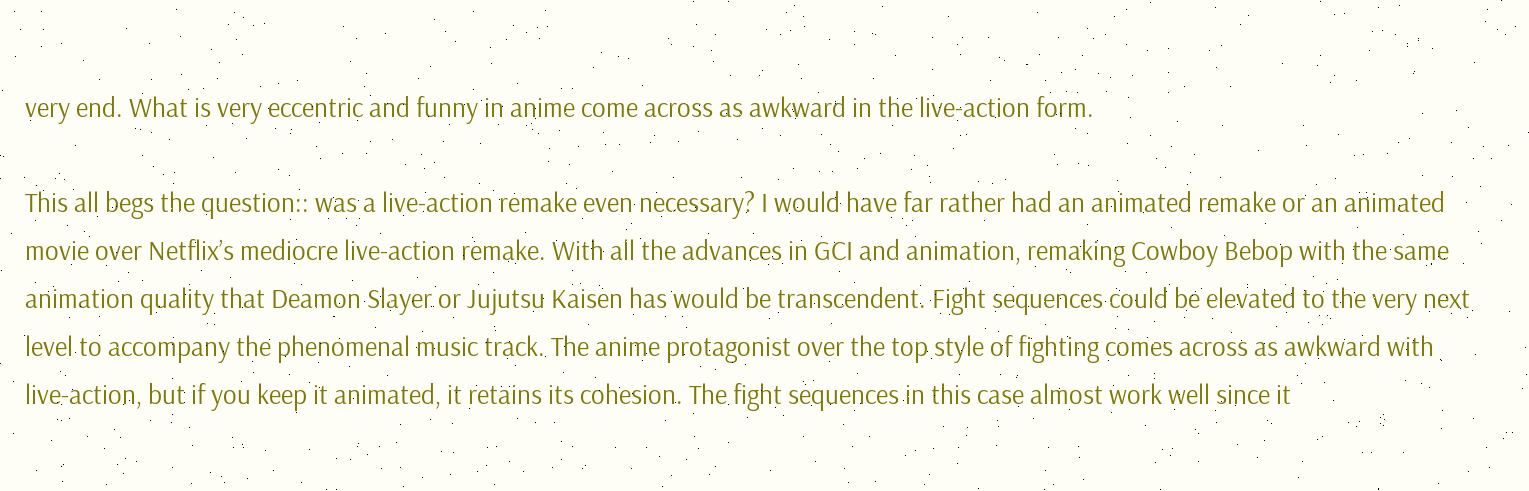very end. What is very eccentric and funny in anime come across as awkward in the live-action form.

This all begs the question:: was a live-action remake even necessary? I would have far rather had an animated remake or an animated movie over Netflix’s mediocre live-action remake. With all the advances in GCI and animation, remaking Cowboy Bebop with the same animation quality that Deamon Slayer or Jujutsu Kaisen has would be transcendent. Fight sequences could be elevated to the very next level to accompany the phenomenal music track. The anime protagonist over the top style of fighting comes across as awkward with live-action, but if you keep it animated, it retains its cohesion. The fight sequences in this case almost work well since it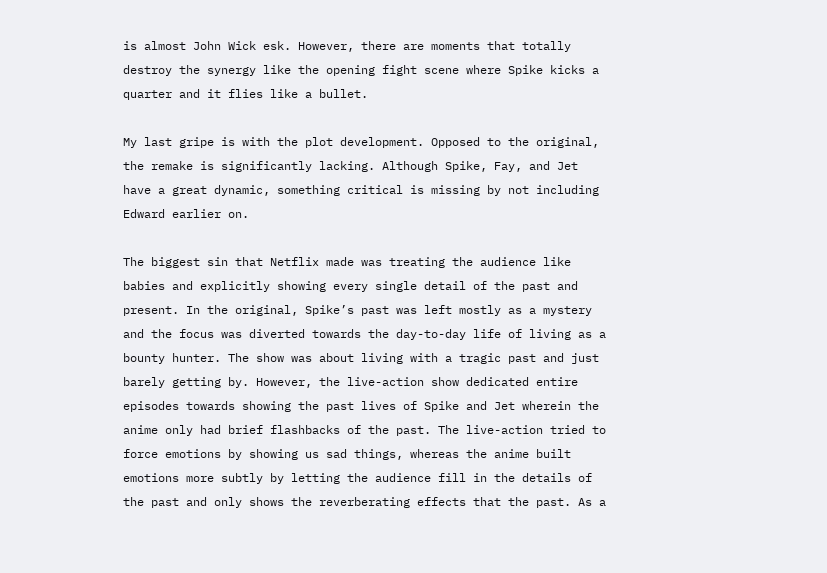is almost John Wick esk. However, there are moments that totally destroy the synergy like the opening fight scene where Spike kicks a quarter and it flies like a bullet.

My last gripe is with the plot development. Opposed to the original, the remake is significantly lacking. Although Spike, Fay, and Jet have a great dynamic, something critical is missing by not including Edward earlier on.

The biggest sin that Netflix made was treating the audience like babies and explicitly showing every single detail of the past and present. In the original, Spike’s past was left mostly as a mystery and the focus was diverted towards the day-to-day life of living as a bounty hunter. The show was about living with a tragic past and just barely getting by. However, the live-action show dedicated entire episodes towards showing the past lives of Spike and Jet wherein the anime only had brief flashbacks of the past. The live-action tried to force emotions by showing us sad things, whereas the anime built emotions more subtly by letting the audience fill in the details of the past and only shows the reverberating effects that the past. As a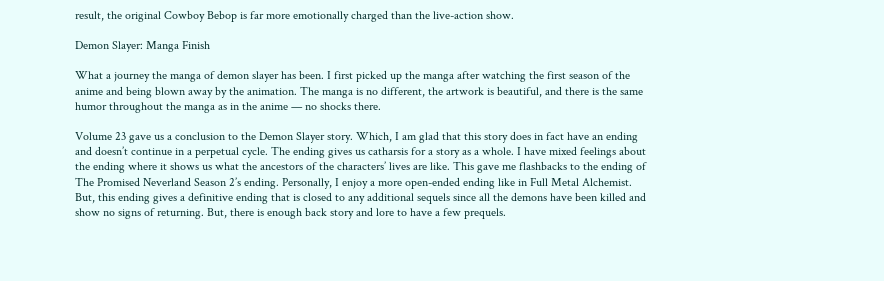result, the original Cowboy Bebop is far more emotionally charged than the live-action show.

Demon Slayer: Manga Finish

What a journey the manga of demon slayer has been. I first picked up the manga after watching the first season of the anime and being blown away by the animation. The manga is no different, the artwork is beautiful, and there is the same humor throughout the manga as in the anime — no shocks there.

Volume 23 gave us a conclusion to the Demon Slayer story. Which, I am glad that this story does in fact have an ending and doesn’t continue in a perpetual cycle. The ending gives us catharsis for a story as a whole. I have mixed feelings about the ending where it shows us what the ancestors of the characters’ lives are like. This gave me flashbacks to the ending of The Promised Neverland Season 2’s ending. Personally, I enjoy a more open-ended ending like in Full Metal Alchemist. But, this ending gives a definitive ending that is closed to any additional sequels since all the demons have been killed and show no signs of returning. But, there is enough back story and lore to have a few prequels.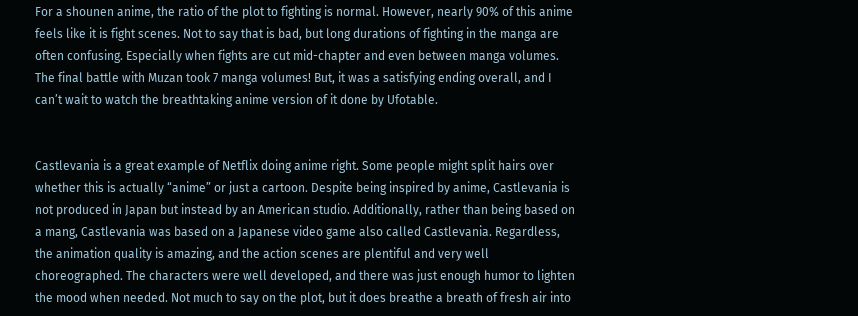For a shounen anime, the ratio of the plot to fighting is normal. However, nearly 90% of this anime feels like it is fight scenes. Not to say that is bad, but long durations of fighting in the manga are often confusing. Especially when fights are cut mid-chapter and even between manga volumes. The final battle with Muzan took 7 manga volumes! But, it was a satisfying ending overall, and I can’t wait to watch the breathtaking anime version of it done by Ufotable.


Castlevania is a great example of Netflix doing anime right. Some people might split hairs over whether this is actually “anime” or just a cartoon. Despite being inspired by anime, Castlevania is not produced in Japan but instead by an American studio. Additionally, rather than being based on a mang, Castlevania was based on a Japanese video game also called Castlevania. Regardless, the animation quality is amazing, and the action scenes are plentiful and very well choreographed. The characters were well developed, and there was just enough humor to lighten the mood when needed. Not much to say on the plot, but it does breathe a breath of fresh air into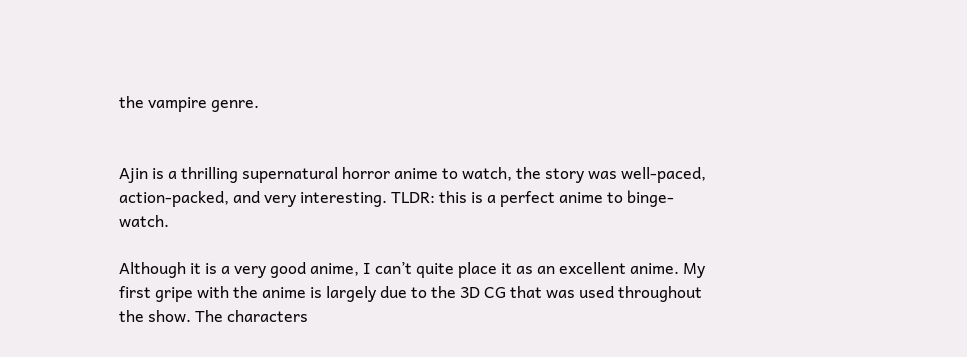the vampire genre.


Ajin is a thrilling supernatural horror anime to watch, the story was well-paced, action-packed, and very interesting. TLDR: this is a perfect anime to binge-watch.

Although it is a very good anime, I can’t quite place it as an excellent anime. My first gripe with the anime is largely due to the 3D CG that was used throughout the show. The characters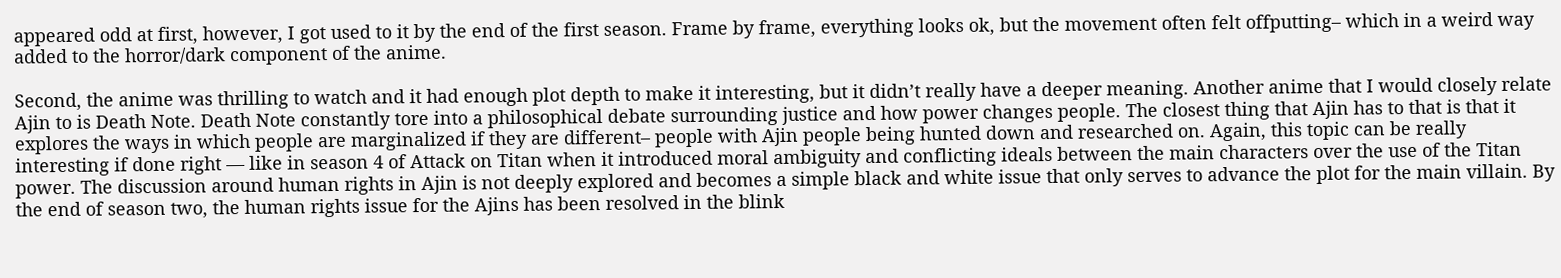appeared odd at first, however, I got used to it by the end of the first season. Frame by frame, everything looks ok, but the movement often felt offputting– which in a weird way added to the horror/dark component of the anime.

Second, the anime was thrilling to watch and it had enough plot depth to make it interesting, but it didn’t really have a deeper meaning. Another anime that I would closely relate Ajin to is Death Note. Death Note constantly tore into a philosophical debate surrounding justice and how power changes people. The closest thing that Ajin has to that is that it explores the ways in which people are marginalized if they are different– people with Ajin people being hunted down and researched on. Again, this topic can be really interesting if done right — like in season 4 of Attack on Titan when it introduced moral ambiguity and conflicting ideals between the main characters over the use of the Titan power. The discussion around human rights in Ajin is not deeply explored and becomes a simple black and white issue that only serves to advance the plot for the main villain. By the end of season two, the human rights issue for the Ajins has been resolved in the blink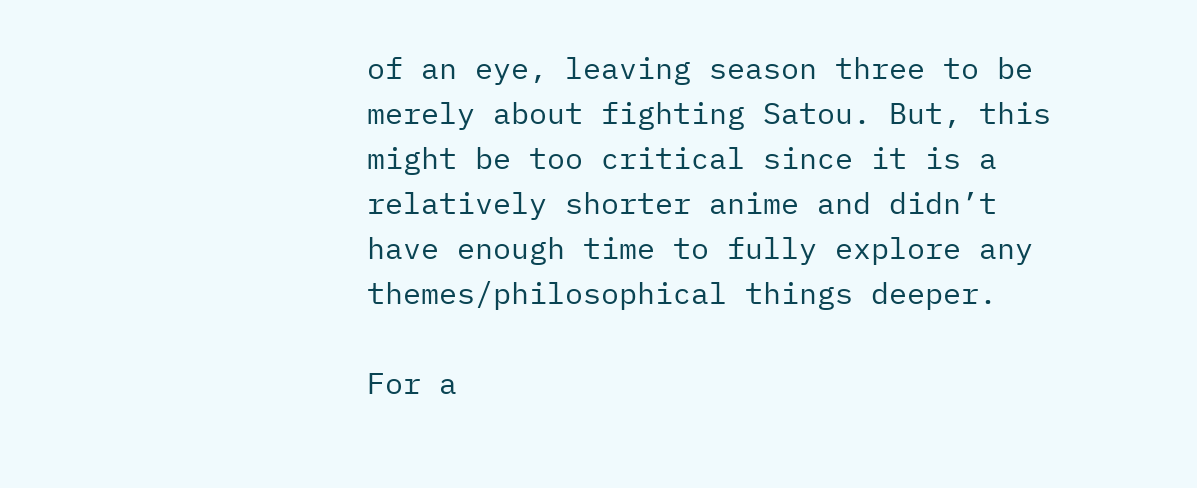of an eye, leaving season three to be merely about fighting Satou. But, this might be too critical since it is a relatively shorter anime and didn’t have enough time to fully explore any themes/philosophical things deeper.

For a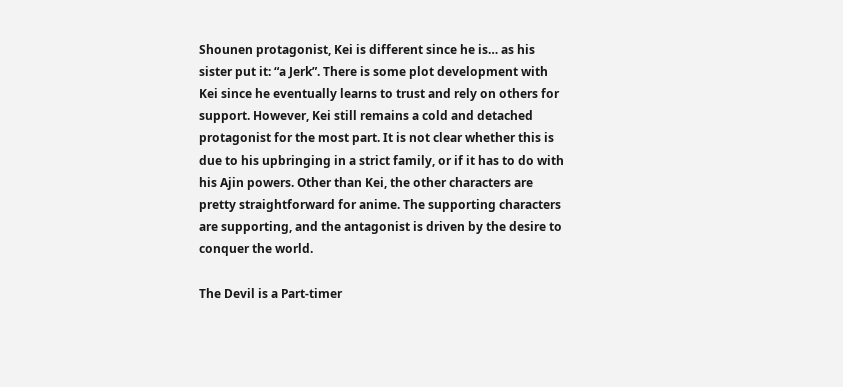Shounen protagonist, Kei is different since he is… as his sister put it: “a Jerk”. There is some plot development with Kei since he eventually learns to trust and rely on others for support. However, Kei still remains a cold and detached protagonist for the most part. It is not clear whether this is due to his upbringing in a strict family, or if it has to do with his Ajin powers. Other than Kei, the other characters are pretty straightforward for anime. The supporting characters are supporting, and the antagonist is driven by the desire to conquer the world.

The Devil is a Part-timer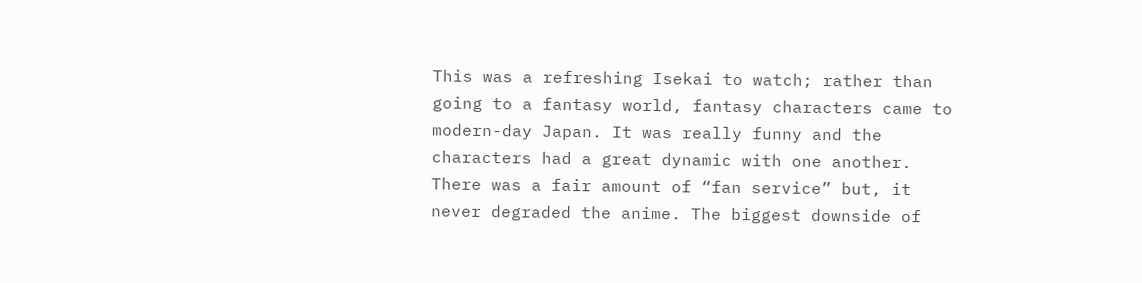This was a refreshing Isekai to watch; rather than going to a fantasy world, fantasy characters came to modern-day Japan. It was really funny and the characters had a great dynamic with one another. There was a fair amount of “fan service” but, it never degraded the anime. The biggest downside of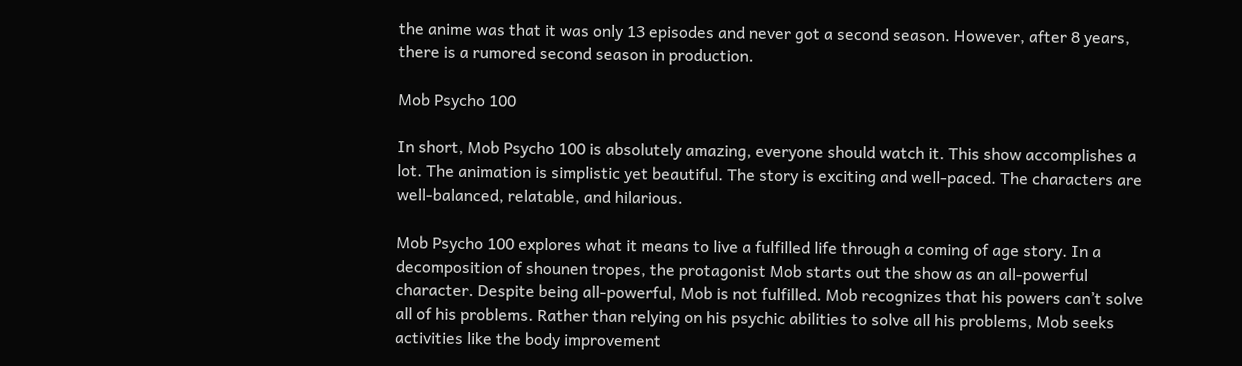the anime was that it was only 13 episodes and never got a second season. However, after 8 years, there is a rumored second season in production.

Mob Psycho 100

In short, Mob Psycho 100 is absolutely amazing, everyone should watch it. This show accomplishes a lot. The animation is simplistic yet beautiful. The story is exciting and well-paced. The characters are well-balanced, relatable, and hilarious.

Mob Psycho 100 explores what it means to live a fulfilled life through a coming of age story. In a decomposition of shounen tropes, the protagonist Mob starts out the show as an all-powerful character. Despite being all-powerful, Mob is not fulfilled. Mob recognizes that his powers can’t solve all of his problems. Rather than relying on his psychic abilities to solve all his problems, Mob seeks activities like the body improvement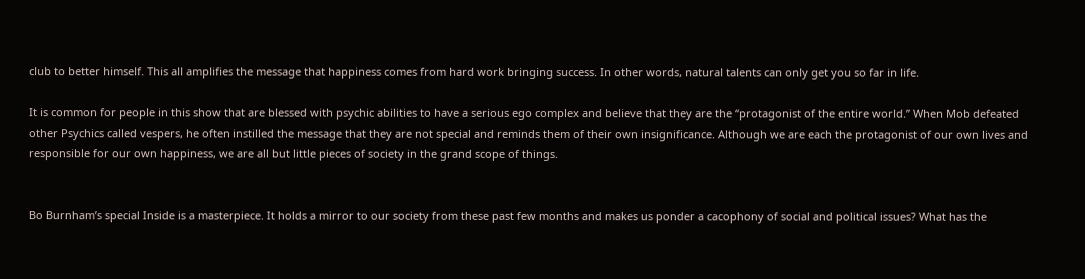club to better himself. This all amplifies the message that happiness comes from hard work bringing success. In other words, natural talents can only get you so far in life.

It is common for people in this show that are blessed with psychic abilities to have a serious ego complex and believe that they are the “protagonist of the entire world.” When Mob defeated other Psychics called vespers, he often instilled the message that they are not special and reminds them of their own insignificance. Although we are each the protagonist of our own lives and responsible for our own happiness, we are all but little pieces of society in the grand scope of things.


Bo Burnham’s special Inside is a masterpiece. It holds a mirror to our society from these past few months and makes us ponder a cacophony of social and political issues? What has the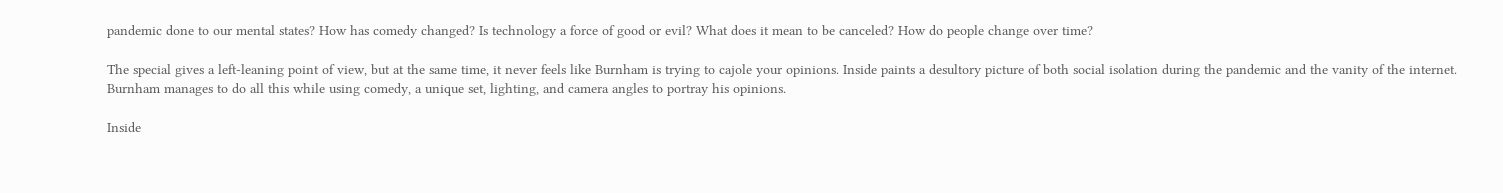pandemic done to our mental states? How has comedy changed? Is technology a force of good or evil? What does it mean to be canceled? How do people change over time?

The special gives a left-leaning point of view, but at the same time, it never feels like Burnham is trying to cajole your opinions. Inside paints a desultory picture of both social isolation during the pandemic and the vanity of the internet. Burnham manages to do all this while using comedy, a unique set, lighting, and camera angles to portray his opinions.

Inside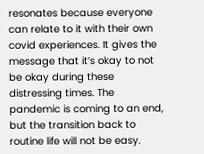resonates because everyone can relate to it with their own covid experiences. It gives the message that it’s okay to not be okay during these distressing times. The pandemic is coming to an end, but the transition back to routine life will not be easy.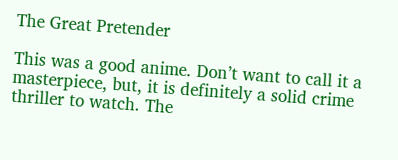The Great Pretender

This was a good anime. Don’t want to call it a masterpiece, but, it is definitely a solid crime thriller to watch. The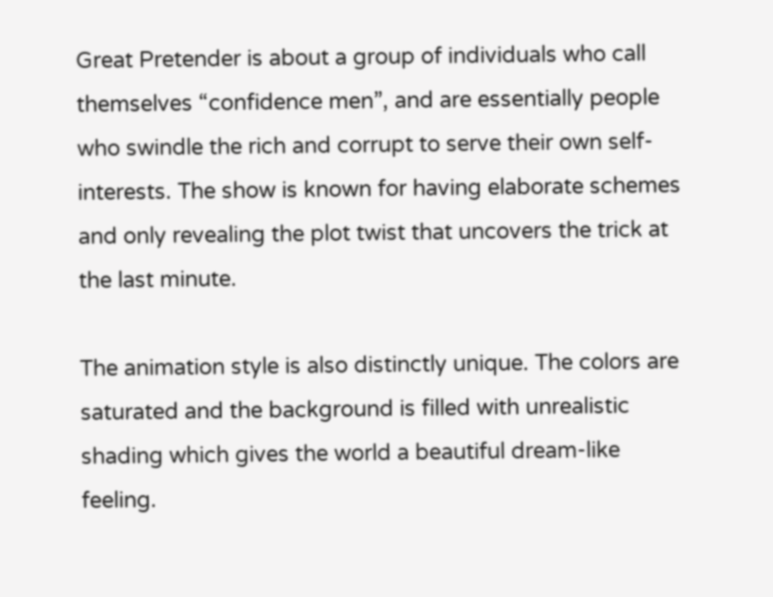Great Pretender is about a group of individuals who call themselves “confidence men”, and are essentially people who swindle the rich and corrupt to serve their own self-interests. The show is known for having elaborate schemes and only revealing the plot twist that uncovers the trick at the last minute.

The animation style is also distinctly unique. The colors are saturated and the background is filled with unrealistic shading which gives the world a beautiful dream-like feeling.